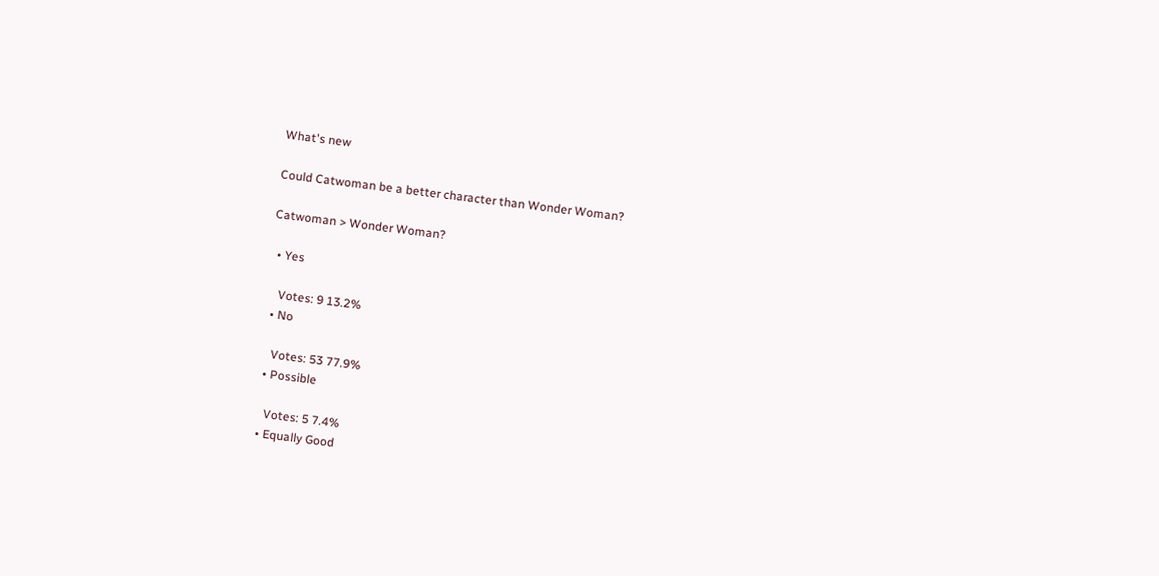What's new

Could Catwoman be a better character than Wonder Woman?

Catwoman > Wonder Woman?

  • Yes

    Votes: 9 13.2%
  • No

    Votes: 53 77.9%
  • Possible

    Votes: 5 7.4%
  • Equally Good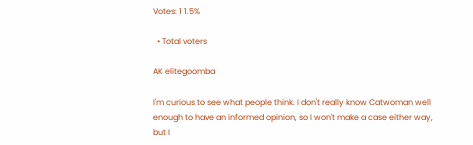Votes: 1 1.5%

  • Total voters

AK elitegoomba

I'm curious to see what people think. I don't really know Catwoman well enough to have an informed opinion, so I won't make a case either way, but I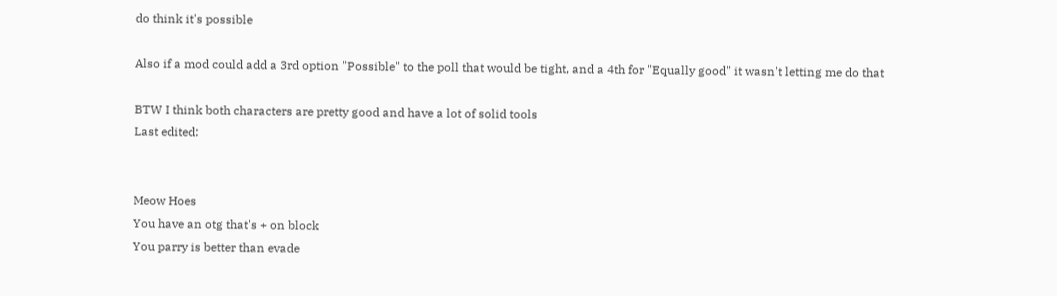do think it's possible

Also if a mod could add a 3rd option "Possible" to the poll that would be tight, and a 4th for "Equally good" it wasn't letting me do that

BTW I think both characters are pretty good and have a lot of solid tools
Last edited:


Meow Hoes
You have an otg that's + on block
You parry is better than evade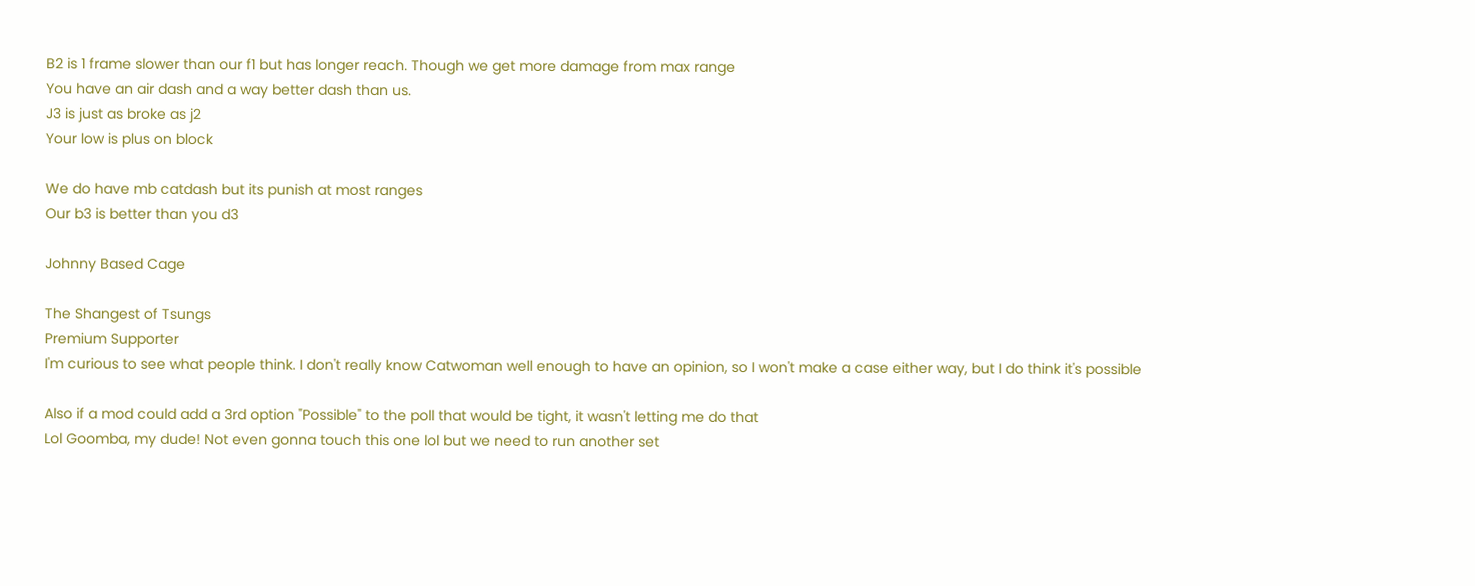B2 is 1 frame slower than our f1 but has longer reach. Though we get more damage from max range
You have an air dash and a way better dash than us.
J3 is just as broke as j2
Your low is plus on block

We do have mb catdash but its punish at most ranges
Our b3 is better than you d3

Johnny Based Cage

The Shangest of Tsungs
Premium Supporter
I'm curious to see what people think. I don't really know Catwoman well enough to have an opinion, so I won't make a case either way, but I do think it's possible

Also if a mod could add a 3rd option "Possible" to the poll that would be tight, it wasn't letting me do that
Lol Goomba, my dude! Not even gonna touch this one lol but we need to run another set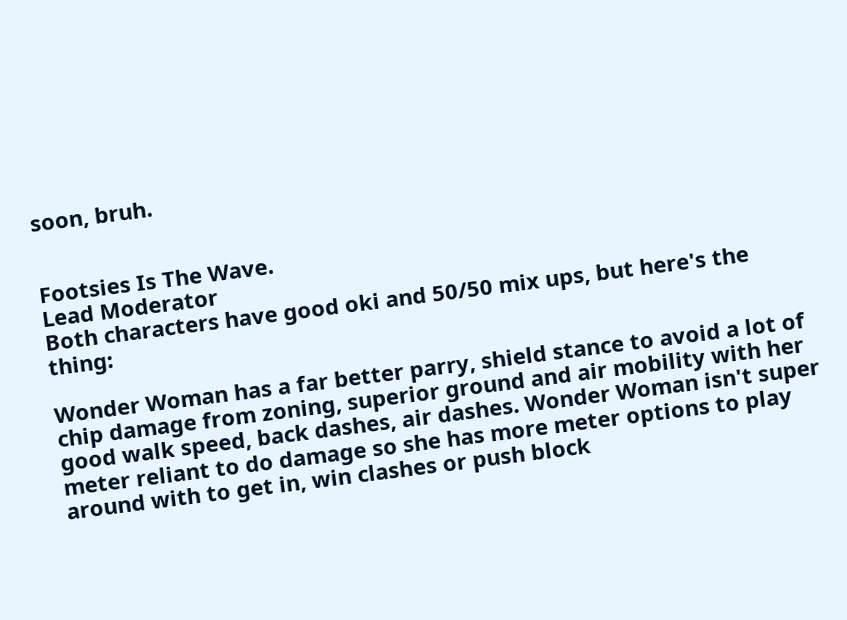soon, bruh.


Footsies Is The Wave.
Lead Moderator
Both characters have good oki and 50/50 mix ups, but here's the thing:

Wonder Woman has a far better parry, shield stance to avoid a lot of chip damage from zoning, superior ground and air mobility with her good walk speed, back dashes, air dashes. Wonder Woman isn't super meter reliant to do damage so she has more meter options to play around with to get in, win clashes or push block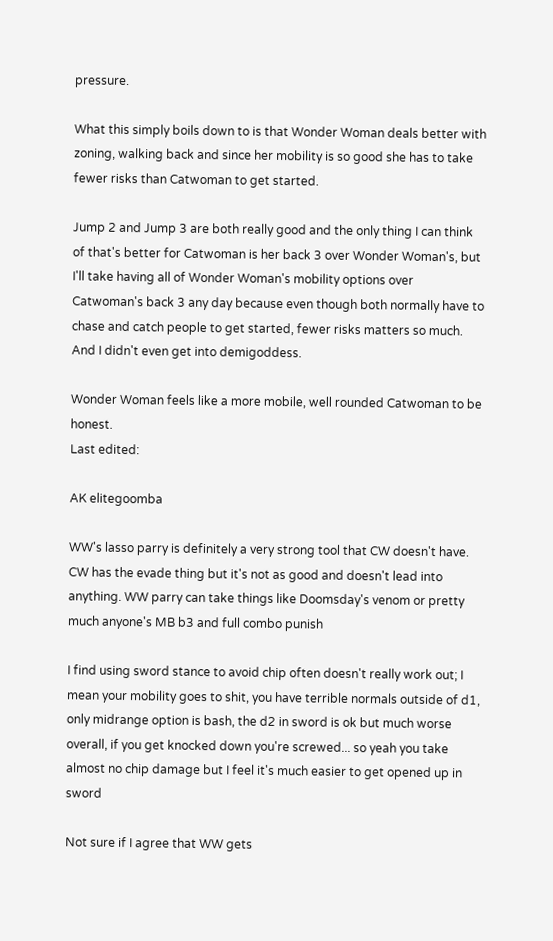pressure.

What this simply boils down to is that Wonder Woman deals better with zoning, walking back and since her mobility is so good she has to take fewer risks than Catwoman to get started.

Jump 2 and Jump 3 are both really good and the only thing I can think of that's better for Catwoman is her back 3 over Wonder Woman's, but I'll take having all of Wonder Woman's mobility options over Catwoman's back 3 any day because even though both normally have to chase and catch people to get started, fewer risks matters so much. And I didn't even get into demigoddess.

Wonder Woman feels like a more mobile, well rounded Catwoman to be honest.
Last edited:

AK elitegoomba

WW's lasso parry is definitely a very strong tool that CW doesn't have. CW has the evade thing but it's not as good and doesn't lead into anything. WW parry can take things like Doomsday's venom or pretty much anyone's MB b3 and full combo punish

I find using sword stance to avoid chip often doesn't really work out; I mean your mobility goes to shit, you have terrible normals outside of d1, only midrange option is bash, the d2 in sword is ok but much worse overall, if you get knocked down you're screwed... so yeah you take almost no chip damage but I feel it's much easier to get opened up in sword

Not sure if I agree that WW gets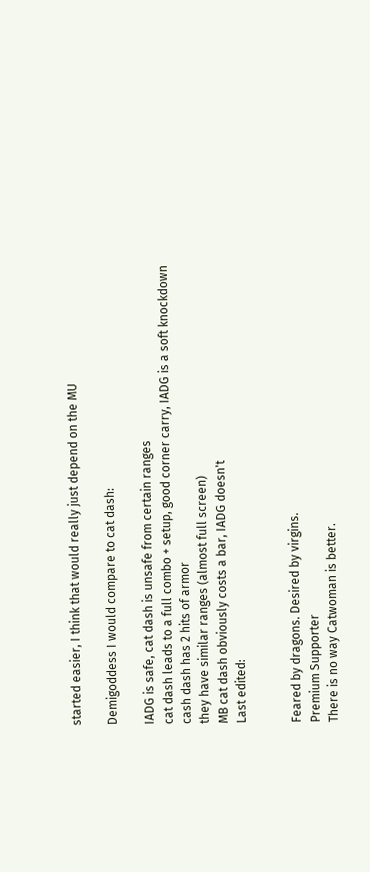started easier, I think that would really just depend on the MU

Demigoddess I would compare to cat dash:

IADG is safe, cat dash is unsafe from certain ranges
cat dash leads to a full combo + setup, good corner carry, IADG is a soft knockdown
cash dash has 2 hits of armor
they have similar ranges (almost full screen)
MB cat dash obviously costs a bar, IADG doesn't
Last edited:


Feared by dragons. Desired by virgins.
Premium Supporter
There is no way Catwoman is better.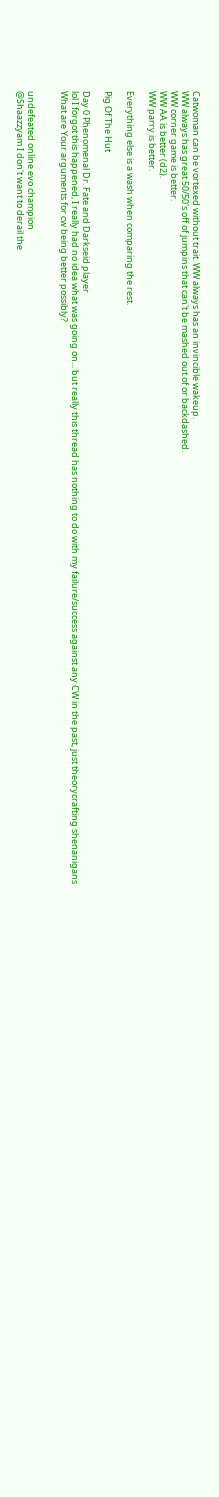Catwoman can be vortexed without trait. WW always has an invincible wakeup.
WW always has great 50/50's off of jumpins that can't be mashed out of or backdashed.
WW corner game is better.
WW AA is better (d2).
WW parry is better.

Everything else is a wash when comparing the rest.

Pig Of The Hut

Day 0 Phenomenal Dr. Fate and Darkseid player
lol I forgot this happened, I really had no idea what was going on... but really this thread has nothing to do with my failure/success against any CW in the past, just theorycrafting shenanigans
What are Your arguments for cw being better possibly?


undefeated online evo champion
@Shaazzyam I don't want to derail the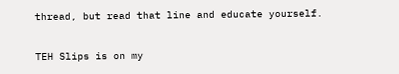thread, but read that line and educate yourself.

TEH Slips is on my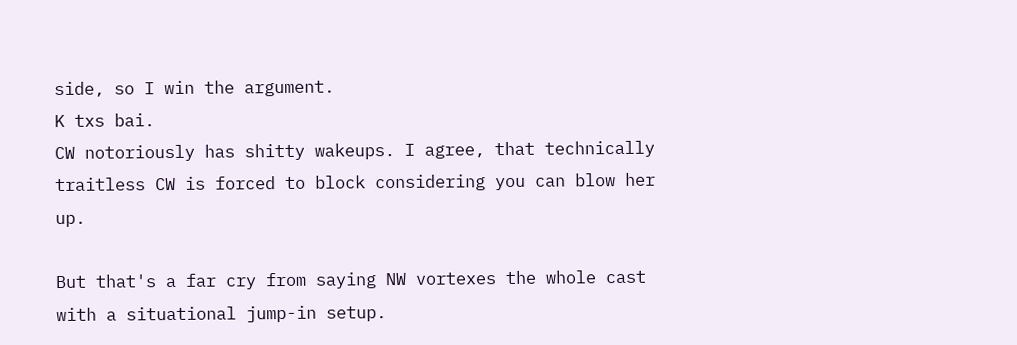side, so I win the argument.
K txs bai.
CW notoriously has shitty wakeups. I agree, that technically traitless CW is forced to block considering you can blow her up.

But that's a far cry from saying NW vortexes the whole cast with a situational jump-in setup.